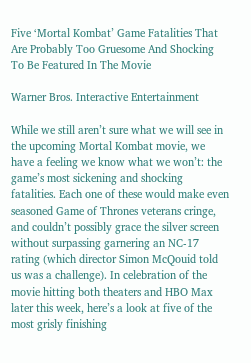Five ‘Mortal Kombat’ Game Fatalities That Are Probably Too Gruesome And Shocking To Be Featured In The Movie

Warner Bros. Interactive Entertainment

While we still aren’t sure what we will see in the upcoming Mortal Kombat movie, we have a feeling we know what we won’t: the game’s most sickening and shocking fatalities. Each one of these would make even seasoned Game of Thrones veterans cringe, and couldn’t possibly grace the silver screen without surpassing garnering an NC-17 rating (which director Simon McQouid told us was a challenge). In celebration of the movie hitting both theaters and HBO Max later this week, here’s a look at five of the most grisly finishing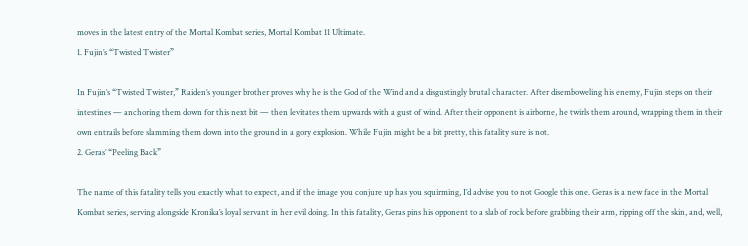moves in the latest entry of the Mortal Kombat series, Mortal Kombat 11 Ultimate.
1. Fujin’s “Twisted Twister”

In Fujin’s “Twisted Twister,” Raiden’s younger brother proves why he is the God of the Wind and a disgustingly brutal character. After disemboweling his enemy, Fujin steps on their intestines — anchoring them down for this next bit — then levitates them upwards with a gust of wind. After their opponent is airborne, he twirls them around, wrapping them in their own entrails before slamming them down into the ground in a gory explosion. While Fujin might be a bit pretty, this fatality sure is not.
2. Geras’ “Peeling Back”

The name of this fatality tells you exactly what to expect, and if the image you conjure up has you squirming, I’d advise you to not Google this one. Geras is a new face in the Mortal Kombat series, serving alongside Kronika’s loyal servant in her evil doing. In this fatality, Geras pins his opponent to a slab of rock before grabbing their arm, ripping off the skin, and, well,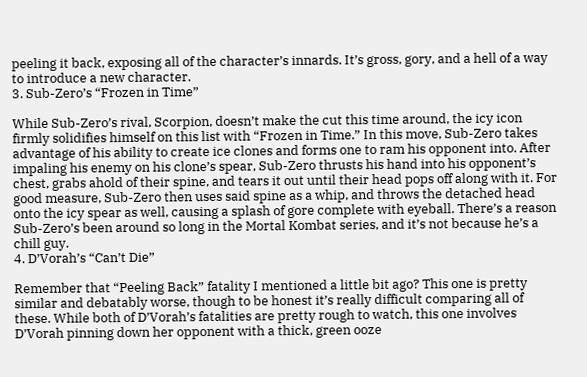peeling it back, exposing all of the character’s innards. It’s gross, gory, and a hell of a way to introduce a new character.
3. Sub-Zero’s “Frozen in Time”

While Sub-Zero’s rival, Scorpion, doesn’t make the cut this time around, the icy icon firmly solidifies himself on this list with “Frozen in Time.” In this move, Sub-Zero takes advantage of his ability to create ice clones and forms one to ram his opponent into. After impaling his enemy on his clone’s spear, Sub-Zero thrusts his hand into his opponent’s chest, grabs ahold of their spine, and tears it out until their head pops off along with it. For good measure, Sub-Zero then uses said spine as a whip, and throws the detached head onto the icy spear as well, causing a splash of gore complete with eyeball. There’s a reason Sub-Zero’s been around so long in the Mortal Kombat series, and it’s not because he’s a chill guy.
4. D’Vorah’s “Can’t Die”

Remember that “Peeling Back” fatality I mentioned a little bit ago? This one is pretty similar and debatably worse, though to be honest it’s really difficult comparing all of these. While both of D’Vorah’s fatalities are pretty rough to watch, this one involves D’Vorah pinning down her opponent with a thick, green ooze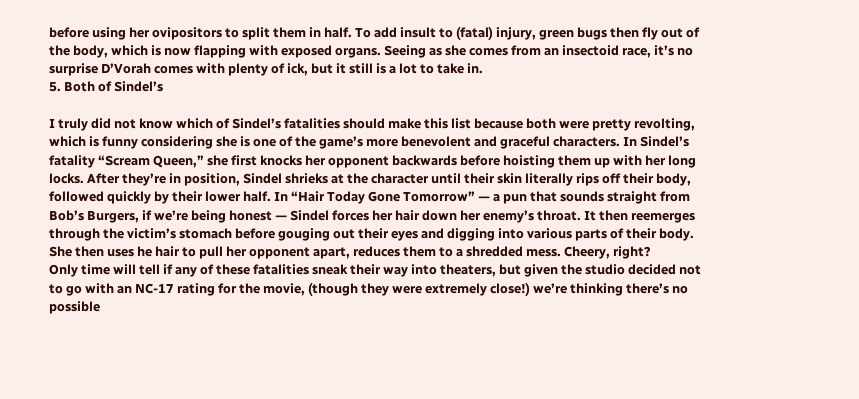before using her ovipositors to split them in half. To add insult to (fatal) injury, green bugs then fly out of the body, which is now flapping with exposed organs. Seeing as she comes from an insectoid race, it’s no surprise D’Vorah comes with plenty of ick, but it still is a lot to take in.
5. Both of Sindel’s

I truly did not know which of Sindel’s fatalities should make this list because both were pretty revolting, which is funny considering she is one of the game’s more benevolent and graceful characters. In Sindel’s fatality “Scream Queen,” she first knocks her opponent backwards before hoisting them up with her long locks. After they’re in position, Sindel shrieks at the character until their skin literally rips off their body, followed quickly by their lower half. In “Hair Today Gone Tomorrow” — a pun that sounds straight from Bob’s Burgers, if we’re being honest — Sindel forces her hair down her enemy’s throat. It then reemerges through the victim’s stomach before gouging out their eyes and digging into various parts of their body. She then uses he hair to pull her opponent apart, reduces them to a shredded mess. Cheery, right?
Only time will tell if any of these fatalities sneak their way into theaters, but given the studio decided not to go with an NC-17 rating for the movie, (though they were extremely close!) we’re thinking there’s no possible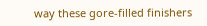way these gore-filled finishers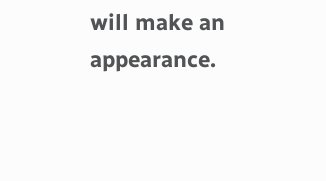will make an appearance.